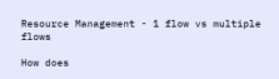Resource Management - 1 flow vs multiple flows

How does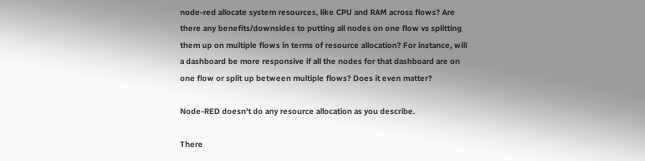node-red allocate system resources, like CPU and RAM across flows? Are there any benefits/downsides to putting all nodes on one flow vs splitting them up on multiple flows in terms of resource allocation? For instance, will a dashboard be more responsive if all the nodes for that dashboard are on one flow or split up between multiple flows? Does it even matter?

Node-RED doesn't do any resource allocation as you describe.

There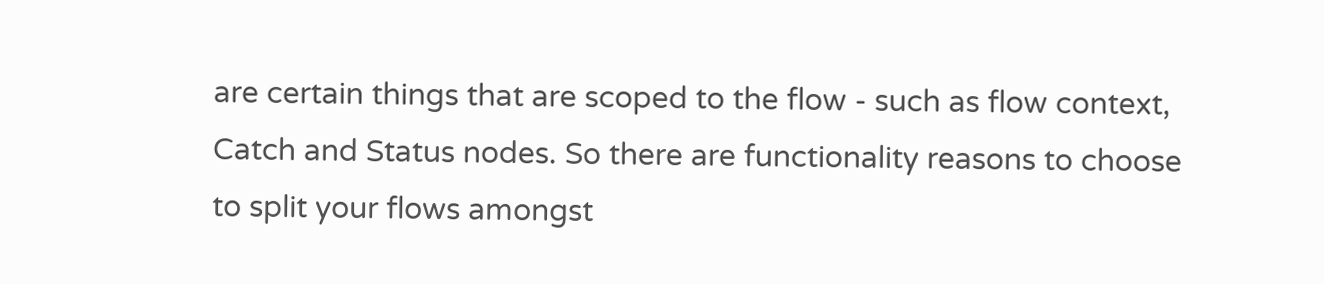are certain things that are scoped to the flow - such as flow context, Catch and Status nodes. So there are functionality reasons to choose to split your flows amongst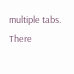multiple tabs. There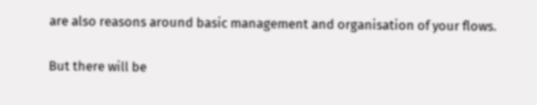are also reasons around basic management and organisation of your flows.

But there will be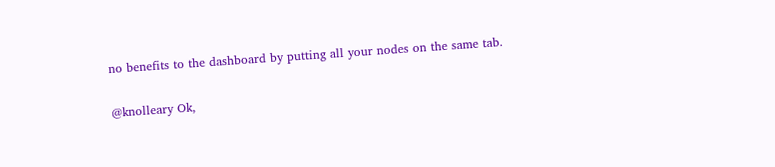no benefits to the dashboard by putting all your nodes on the same tab.

@knolleary Ok,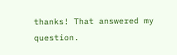thanks! That answered my question.